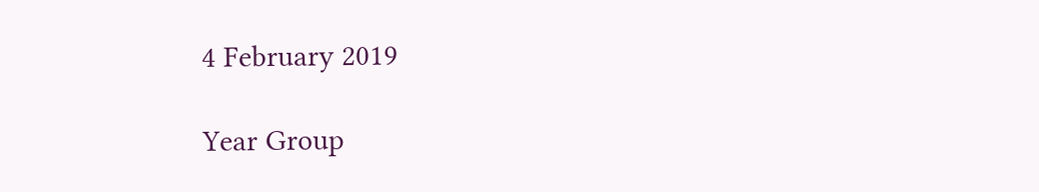4 February 2019

Year Group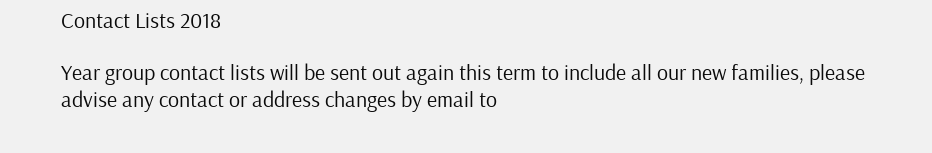Contact Lists 2018

Year group contact lists will be sent out again this term to include all our new families, please advise any contact or address changes by email to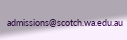admissions@scotch.wa.edu.au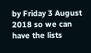by Friday 3 August 2018 so we can have the lists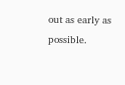out as early as possible.